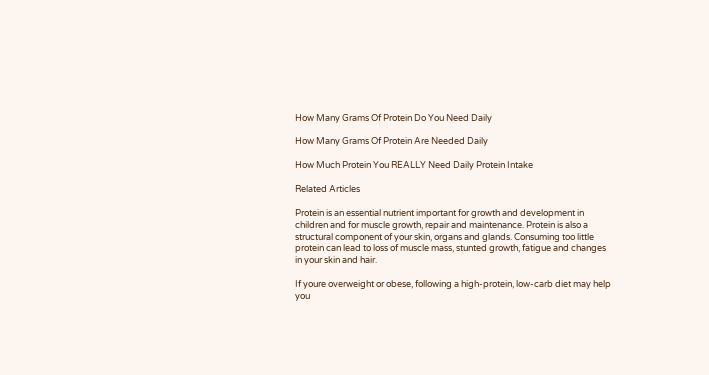How Many Grams Of Protein Do You Need Daily

How Many Grams Of Protein Are Needed Daily

How Much Protein You REALLY Need Daily Protein Intake

Related Articles

Protein is an essential nutrient important for growth and development in children and for muscle growth, repair and maintenance. Protein is also a structural component of your skin, organs and glands. Consuming too little protein can lead to loss of muscle mass, stunted growth, fatigue and changes in your skin and hair.

If youre overweight or obese, following a high-protein, low-carb diet may help you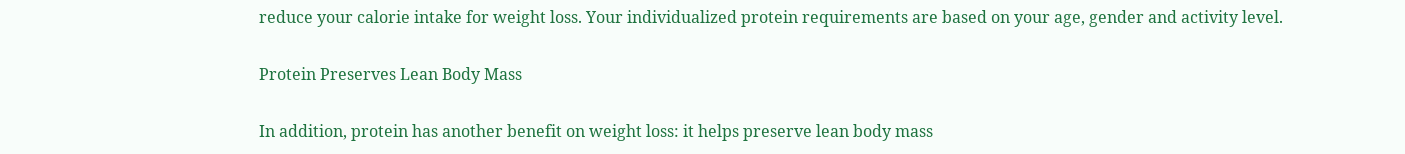reduce your calorie intake for weight loss. Your individualized protein requirements are based on your age, gender and activity level.

Protein Preserves Lean Body Mass

In addition, protein has another benefit on weight loss: it helps preserve lean body mass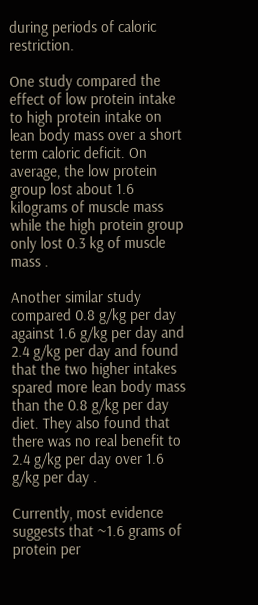during periods of caloric restriction.

One study compared the effect of low protein intake to high protein intake on lean body mass over a short term caloric deficit. On average, the low protein group lost about 1.6 kilograms of muscle mass while the high protein group only lost 0.3 kg of muscle mass .

Another similar study compared 0.8 g/kg per day against 1.6 g/kg per day and 2.4 g/kg per day and found that the two higher intakes spared more lean body mass than the 0.8 g/kg per day diet. They also found that there was no real benefit to 2.4 g/kg per day over 1.6 g/kg per day .

Currently, most evidence suggests that ~1.6 grams of protein per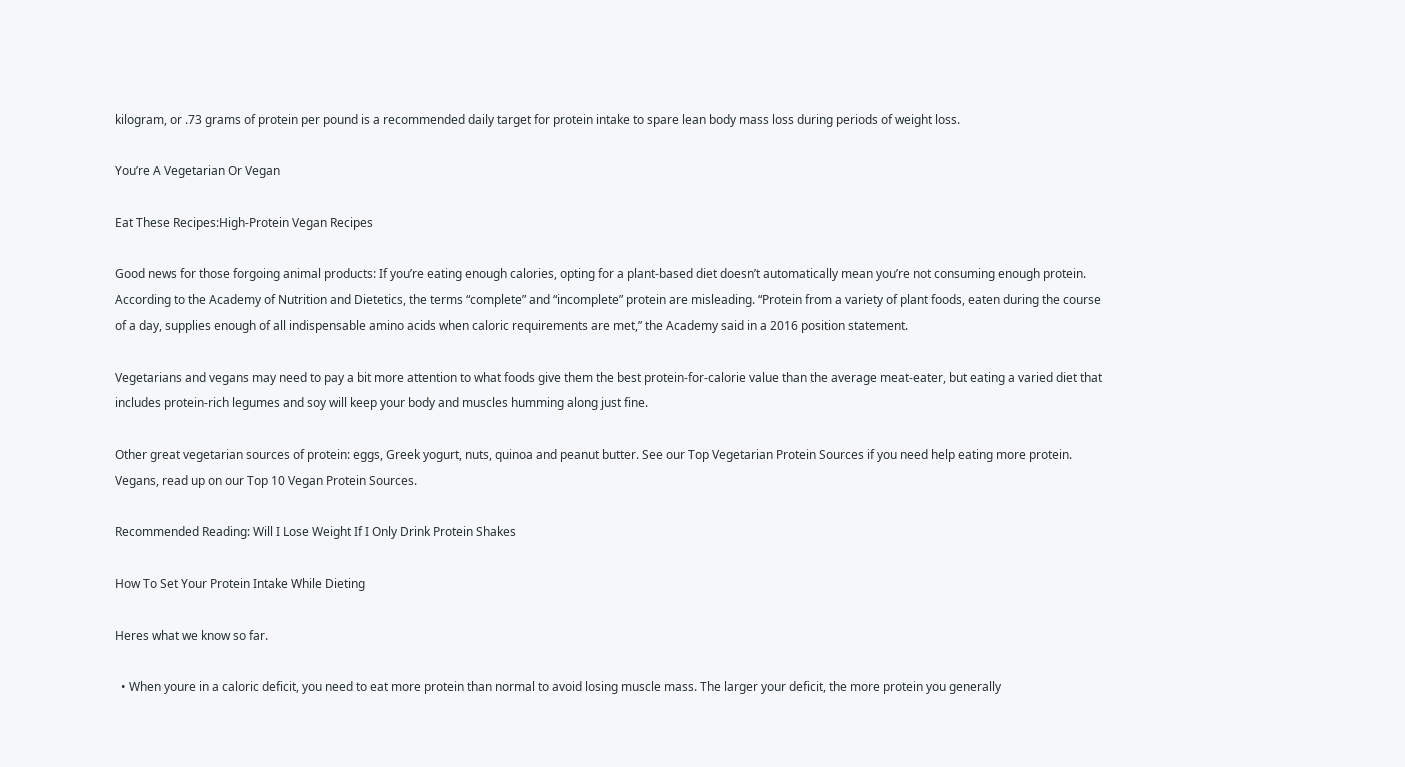kilogram, or .73 grams of protein per pound is a recommended daily target for protein intake to spare lean body mass loss during periods of weight loss.

You’re A Vegetarian Or Vegan

Eat These Recipes:High-Protein Vegan Recipes

Good news for those forgoing animal products: If you’re eating enough calories, opting for a plant-based diet doesn’t automatically mean you’re not consuming enough protein. According to the Academy of Nutrition and Dietetics, the terms “complete” and “incomplete” protein are misleading. “Protein from a variety of plant foods, eaten during the course of a day, supplies enough of all indispensable amino acids when caloric requirements are met,” the Academy said in a 2016 position statement.

Vegetarians and vegans may need to pay a bit more attention to what foods give them the best protein-for-calorie value than the average meat-eater, but eating a varied diet that includes protein-rich legumes and soy will keep your body and muscles humming along just fine.

Other great vegetarian sources of protein: eggs, Greek yogurt, nuts, quinoa and peanut butter. See our Top Vegetarian Protein Sources if you need help eating more protein. Vegans, read up on our Top 10 Vegan Protein Sources.

Recommended Reading: Will I Lose Weight If I Only Drink Protein Shakes

How To Set Your Protein Intake While Dieting

Heres what we know so far.

  • When youre in a caloric deficit, you need to eat more protein than normal to avoid losing muscle mass. The larger your deficit, the more protein you generally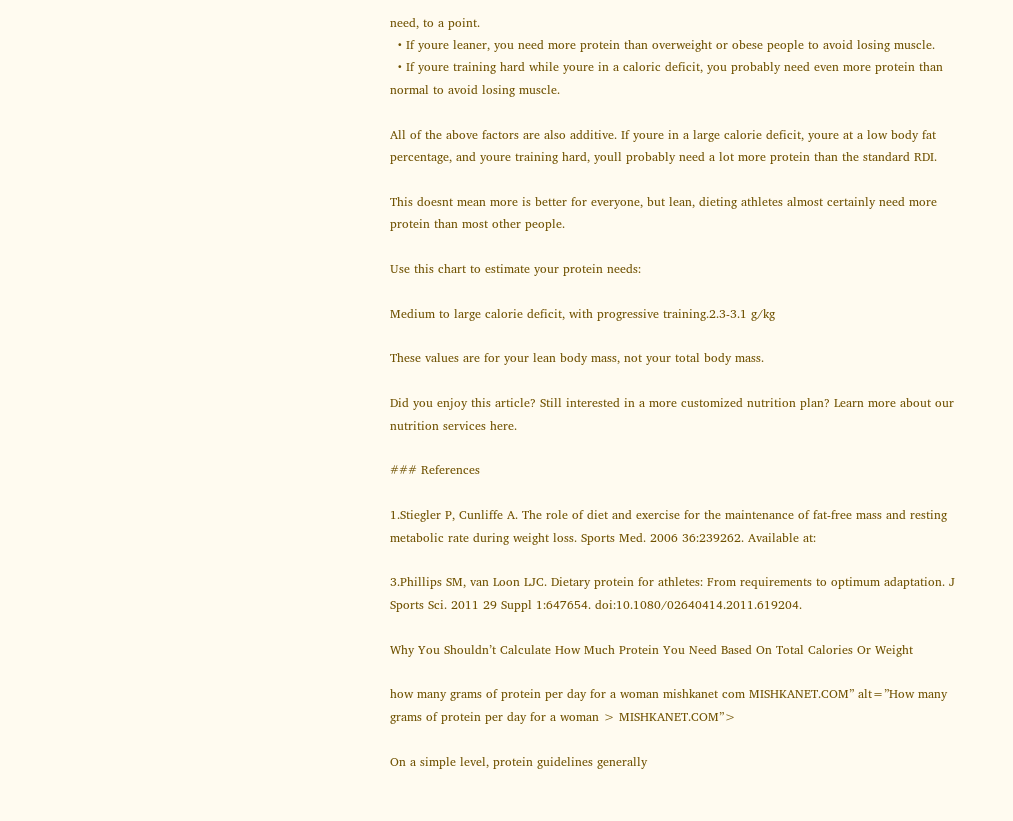need, to a point.
  • If youre leaner, you need more protein than overweight or obese people to avoid losing muscle.
  • If youre training hard while youre in a caloric deficit, you probably need even more protein than normal to avoid losing muscle.

All of the above factors are also additive. If youre in a large calorie deficit, youre at a low body fat percentage, and youre training hard, youll probably need a lot more protein than the standard RDI.

This doesnt mean more is better for everyone, but lean, dieting athletes almost certainly need more protein than most other people.

Use this chart to estimate your protein needs:

Medium to large calorie deficit, with progressive training.2.3-3.1 g/kg

These values are for your lean body mass, not your total body mass.

Did you enjoy this article? Still interested in a more customized nutrition plan? Learn more about our nutrition services here.

### References

1.Stiegler P, Cunliffe A. The role of diet and exercise for the maintenance of fat-free mass and resting metabolic rate during weight loss. Sports Med. 2006 36:239262. Available at:

3.Phillips SM, van Loon LJC. Dietary protein for athletes: From requirements to optimum adaptation. J Sports Sci. 2011 29 Suppl 1:647654. doi:10.1080/02640414.2011.619204.

Why You Shouldn’t Calculate How Much Protein You Need Based On Total Calories Or Weight

how many grams of protein per day for a woman mishkanet com MISHKANET.COM” alt=”How many grams of protein per day for a woman > MISHKANET.COM”>

On a simple level, protein guidelines generally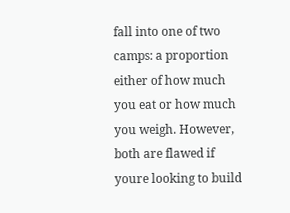fall into one of two camps: a proportion either of how much you eat or how much you weigh. However, both are flawed if youre looking to build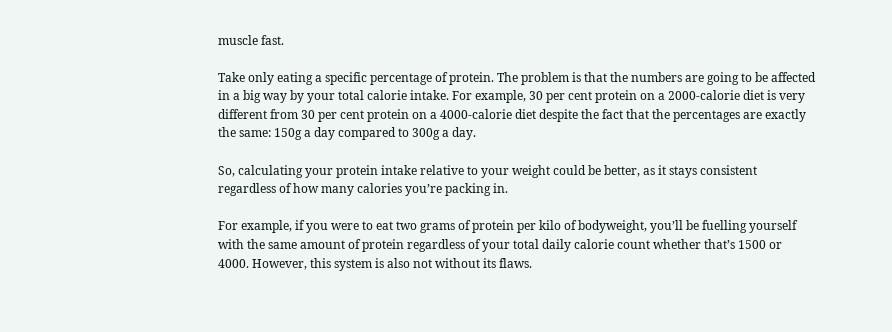muscle fast.

Take only eating a specific percentage of protein. The problem is that the numbers are going to be affected in a big way by your total calorie intake. For example, 30 per cent protein on a 2000-calorie diet is very different from 30 per cent protein on a 4000-calorie diet despite the fact that the percentages are exactly the same: 150g a day compared to 300g a day.

So, calculating your protein intake relative to your weight could be better, as it stays consistent regardless of how many calories you’re packing in.

For example, if you were to eat two grams of protein per kilo of bodyweight, you’ll be fuelling yourself with the same amount of protein regardless of your total daily calorie count whether that’s 1500 or 4000. However, this system is also not without its flaws.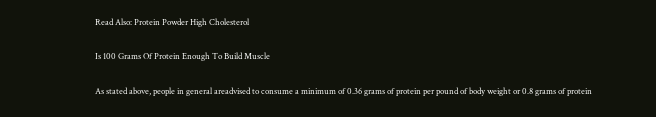Read Also: Protein Powder High Cholesterol

Is 100 Grams Of Protein Enough To Build Muscle

As stated above, people in general areadvised to consume a minimum of 0.36 grams of protein per pound of body weight or 0.8 grams of protein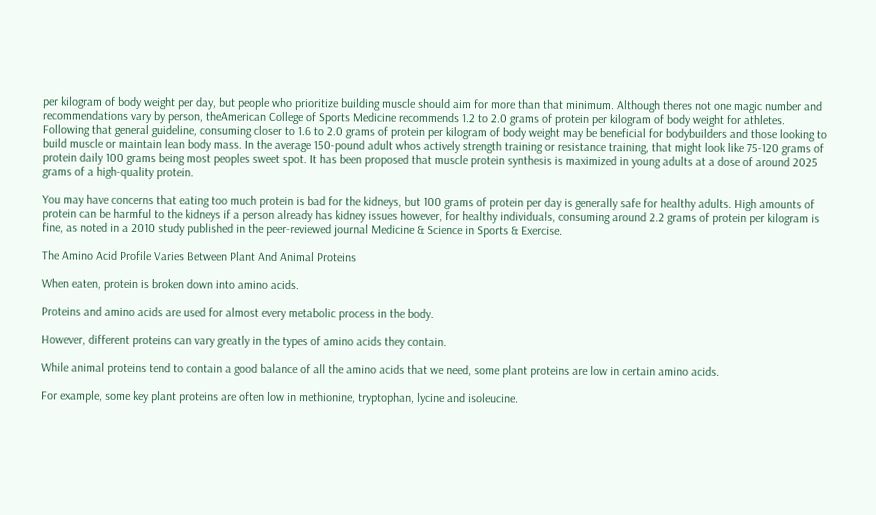per kilogram of body weight per day, but people who prioritize building muscle should aim for more than that minimum. Although theres not one magic number and recommendations vary by person, theAmerican College of Sports Medicine recommends 1.2 to 2.0 grams of protein per kilogram of body weight for athletes. Following that general guideline, consuming closer to 1.6 to 2.0 grams of protein per kilogram of body weight may be beneficial for bodybuilders and those looking to build muscle or maintain lean body mass. In the average 150-pound adult whos actively strength training or resistance training, that might look like 75-120 grams of protein daily 100 grams being most peoples sweet spot. It has been proposed that muscle protein synthesis is maximized in young adults at a dose of around 2025 grams of a high-quality protein.

You may have concerns that eating too much protein is bad for the kidneys, but 100 grams of protein per day is generally safe for healthy adults. High amounts of protein can be harmful to the kidneys if a person already has kidney issues however, for healthy individuals, consuming around 2.2 grams of protein per kilogram is fine, as noted in a 2010 study published in the peer-reviewed journal Medicine & Science in Sports & Exercise.

The Amino Acid Profile Varies Between Plant And Animal Proteins

When eaten, protein is broken down into amino acids.

Proteins and amino acids are used for almost every metabolic process in the body.

However, different proteins can vary greatly in the types of amino acids they contain.

While animal proteins tend to contain a good balance of all the amino acids that we need, some plant proteins are low in certain amino acids.

For example, some key plant proteins are often low in methionine, tryptophan, lycine and isoleucine.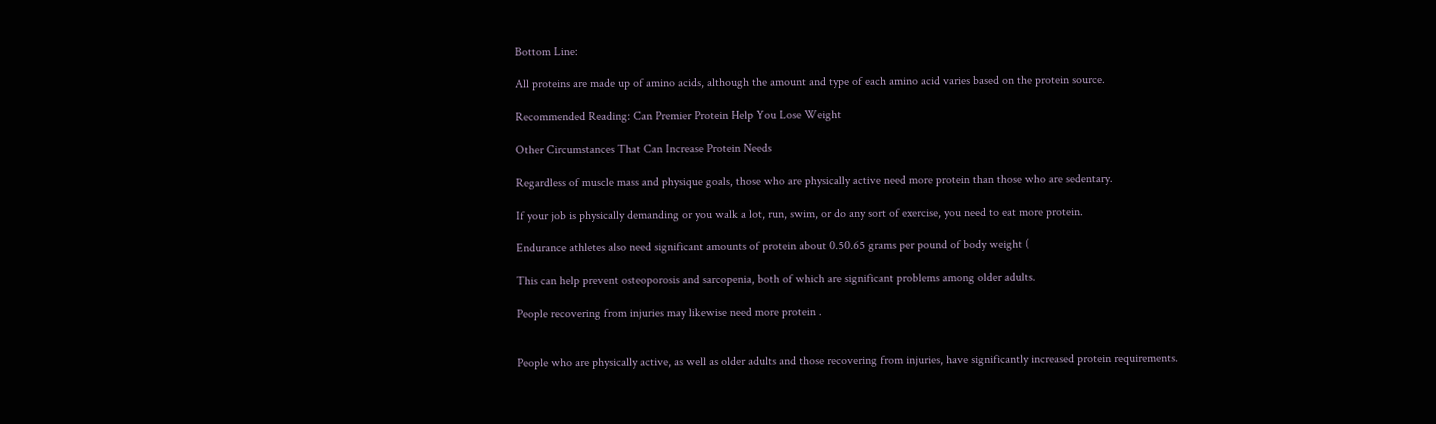Bottom Line:

All proteins are made up of amino acids, although the amount and type of each amino acid varies based on the protein source.

Recommended Reading: Can Premier Protein Help You Lose Weight

Other Circumstances That Can Increase Protein Needs

Regardless of muscle mass and physique goals, those who are physically active need more protein than those who are sedentary.

If your job is physically demanding or you walk a lot, run, swim, or do any sort of exercise, you need to eat more protein.

Endurance athletes also need significant amounts of protein about 0.50.65 grams per pound of body weight (

This can help prevent osteoporosis and sarcopenia, both of which are significant problems among older adults.

People recovering from injuries may likewise need more protein .


People who are physically active, as well as older adults and those recovering from injuries, have significantly increased protein requirements.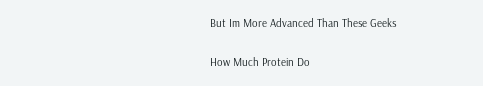But Im More Advanced Than These Geeks

How Much Protein Do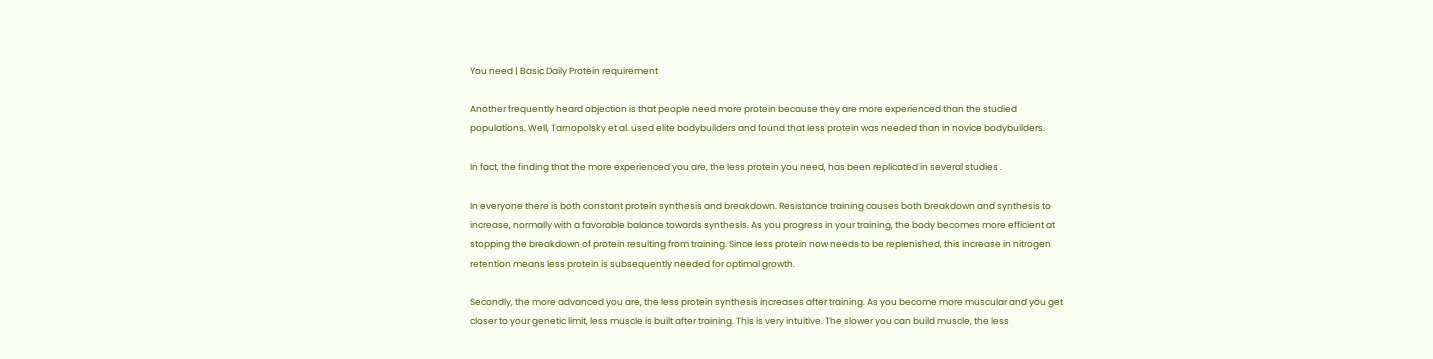You need | Basic Daily Protein requirement

Another frequently heard objection is that people need more protein because they are more experienced than the studied populations. Well, Tarnopolsky et al. used elite bodybuilders and found that less protein was needed than in novice bodybuilders.

In fact, the finding that the more experienced you are, the less protein you need, has been replicated in several studies .

In everyone there is both constant protein synthesis and breakdown. Resistance training causes both breakdown and synthesis to increase, normally with a favorable balance towards synthesis. As you progress in your training, the body becomes more efficient at stopping the breakdown of protein resulting from training. Since less protein now needs to be replenished, this increase in nitrogen retention means less protein is subsequently needed for optimal growth.

Secondly, the more advanced you are, the less protein synthesis increases after training. As you become more muscular and you get closer to your genetic limit, less muscle is built after training. This is very intuitive. The slower you can build muscle, the less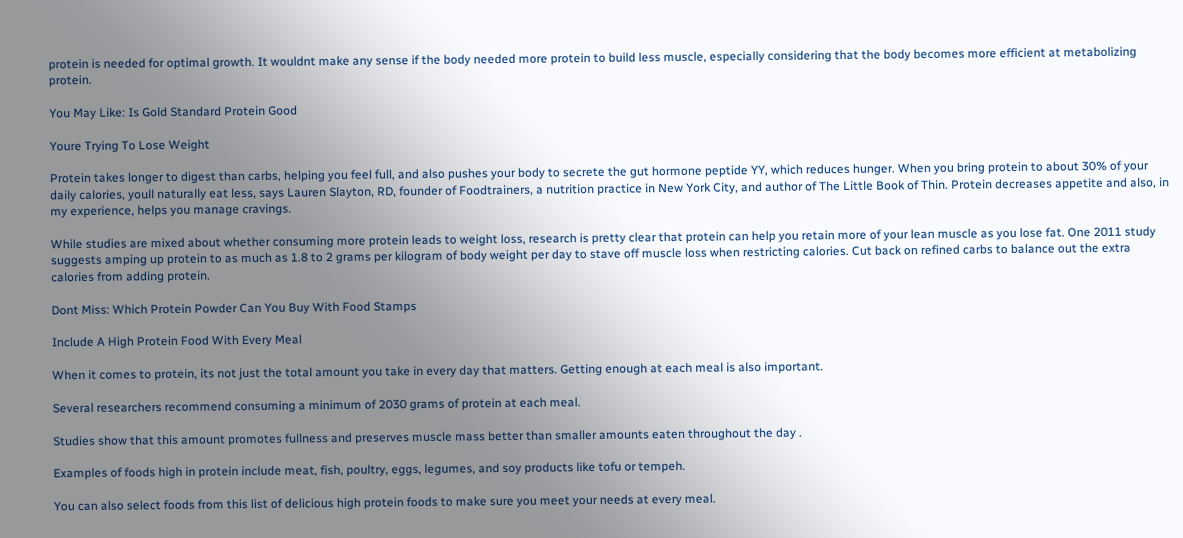protein is needed for optimal growth. It wouldnt make any sense if the body needed more protein to build less muscle, especially considering that the body becomes more efficient at metabolizing protein.

You May Like: Is Gold Standard Protein Good

Youre Trying To Lose Weight

Protein takes longer to digest than carbs, helping you feel full, and also pushes your body to secrete the gut hormone peptide YY, which reduces hunger. When you bring protein to about 30% of your daily calories, youll naturally eat less, says Lauren Slayton, RD, founder of Foodtrainers, a nutrition practice in New York City, and author of The Little Book of Thin. Protein decreases appetite and also, in my experience, helps you manage cravings.

While studies are mixed about whether consuming more protein leads to weight loss, research is pretty clear that protein can help you retain more of your lean muscle as you lose fat. One 2011 study suggests amping up protein to as much as 1.8 to 2 grams per kilogram of body weight per day to stave off muscle loss when restricting calories. Cut back on refined carbs to balance out the extra calories from adding protein.

Dont Miss: Which Protein Powder Can You Buy With Food Stamps

Include A High Protein Food With Every Meal

When it comes to protein, its not just the total amount you take in every day that matters. Getting enough at each meal is also important.

Several researchers recommend consuming a minimum of 2030 grams of protein at each meal.

Studies show that this amount promotes fullness and preserves muscle mass better than smaller amounts eaten throughout the day .

Examples of foods high in protein include meat, fish, poultry, eggs, legumes, and soy products like tofu or tempeh.

You can also select foods from this list of delicious high protein foods to make sure you meet your needs at every meal.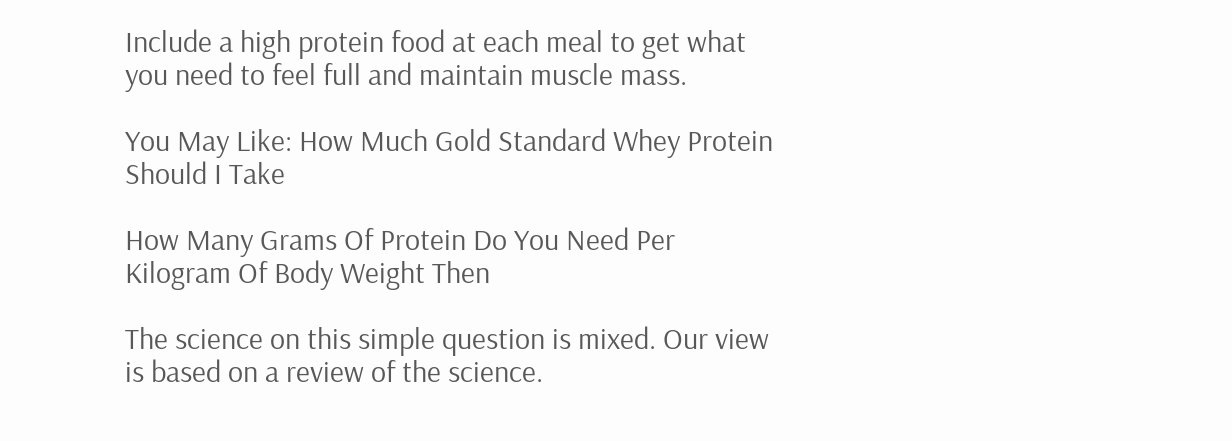Include a high protein food at each meal to get what you need to feel full and maintain muscle mass.

You May Like: How Much Gold Standard Whey Protein Should I Take

How Many Grams Of Protein Do You Need Per Kilogram Of Body Weight Then

The science on this simple question is mixed. Our view is based on a review of the science.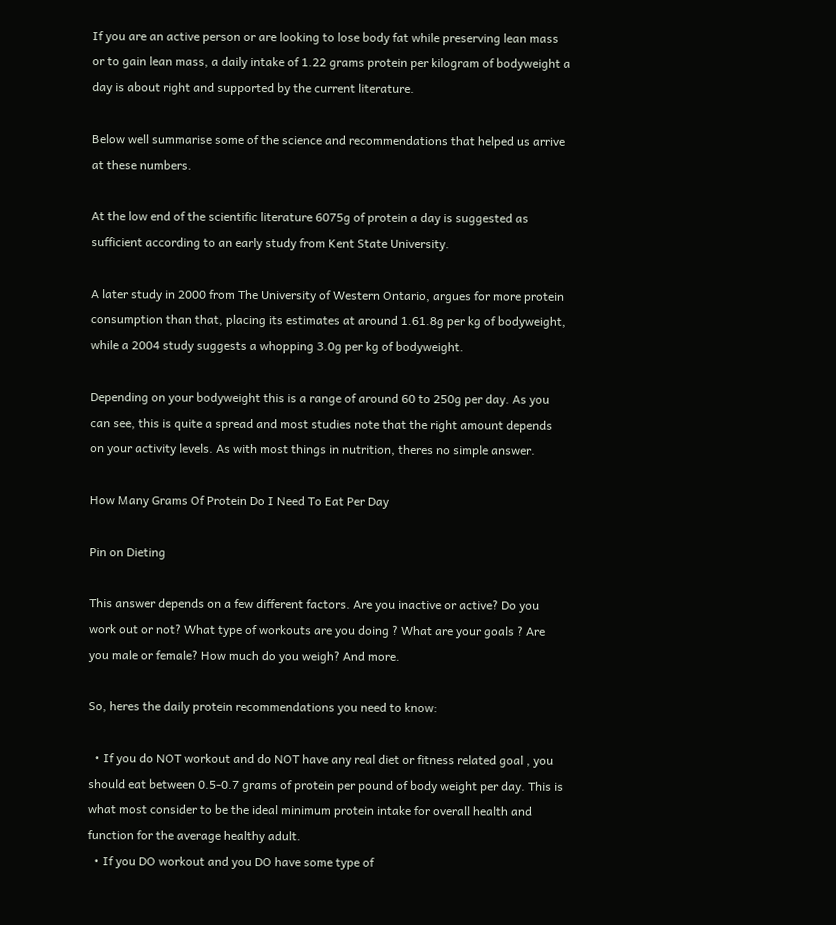If you are an active person or are looking to lose body fat while preserving lean mass or to gain lean mass, a daily intake of 1.22 grams protein per kilogram of bodyweight a day is about right and supported by the current literature.

Below well summarise some of the science and recommendations that helped us arrive at these numbers.

At the low end of the scientific literature 6075g of protein a day is suggested as sufficient according to an early study from Kent State University.

A later study in 2000 from The University of Western Ontario, argues for more protein consumption than that, placing its estimates at around 1.61.8g per kg of bodyweight, while a 2004 study suggests a whopping 3.0g per kg of bodyweight.

Depending on your bodyweight this is a range of around 60 to 250g per day. As you can see, this is quite a spread and most studies note that the right amount depends on your activity levels. As with most things in nutrition, theres no simple answer.

How Many Grams Of Protein Do I Need To Eat Per Day

Pin on Dieting

This answer depends on a few different factors. Are you inactive or active? Do you work out or not? What type of workouts are you doing ? What are your goals ? Are you male or female? How much do you weigh? And more.

So, heres the daily protein recommendations you need to know:

  • If you do NOT workout and do NOT have any real diet or fitness related goal , you should eat between 0.5-0.7 grams of protein per pound of body weight per day. This is what most consider to be the ideal minimum protein intake for overall health and function for the average healthy adult.
  • If you DO workout and you DO have some type of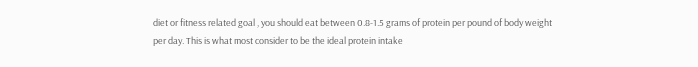diet or fitness related goal , you should eat between 0.8-1.5 grams of protein per pound of body weight per day. This is what most consider to be the ideal protein intake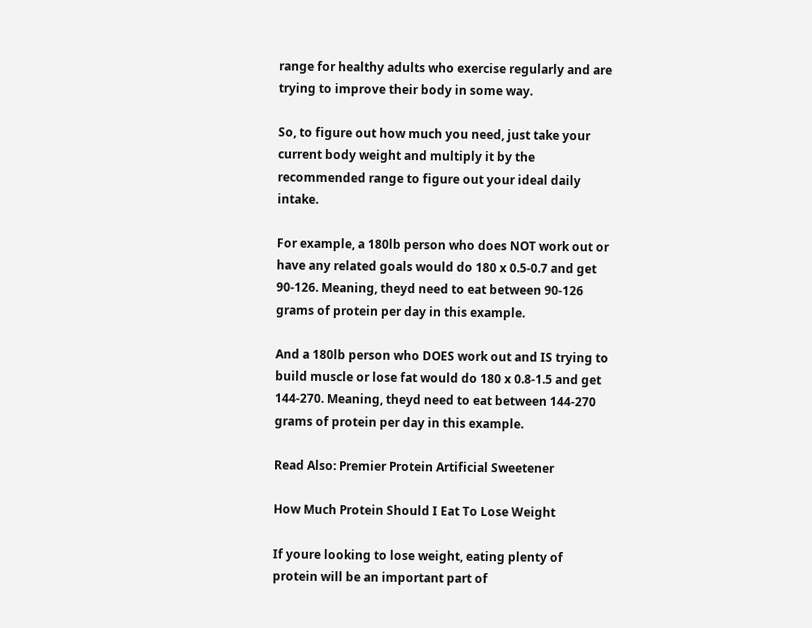range for healthy adults who exercise regularly and are trying to improve their body in some way.

So, to figure out how much you need, just take your current body weight and multiply it by the recommended range to figure out your ideal daily intake.

For example, a 180lb person who does NOT work out or have any related goals would do 180 x 0.5-0.7 and get 90-126. Meaning, theyd need to eat between 90-126 grams of protein per day in this example.

And a 180lb person who DOES work out and IS trying to build muscle or lose fat would do 180 x 0.8-1.5 and get 144-270. Meaning, theyd need to eat between 144-270 grams of protein per day in this example.

Read Also: Premier Protein Artificial Sweetener

How Much Protein Should I Eat To Lose Weight

If youre looking to lose weight, eating plenty of protein will be an important part of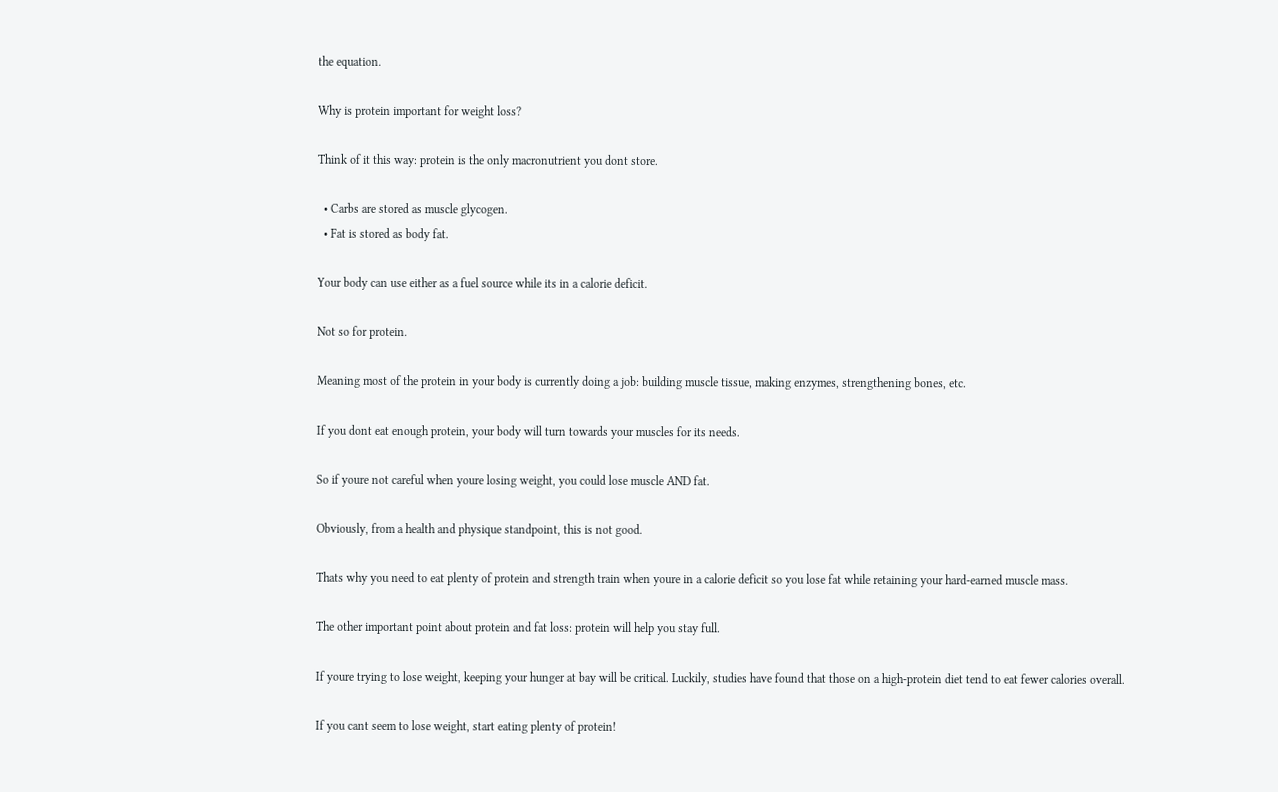the equation.

Why is protein important for weight loss?

Think of it this way: protein is the only macronutrient you dont store.

  • Carbs are stored as muscle glycogen.
  • Fat is stored as body fat.

Your body can use either as a fuel source while its in a calorie deficit.

Not so for protein.

Meaning most of the protein in your body is currently doing a job: building muscle tissue, making enzymes, strengthening bones, etc.

If you dont eat enough protein, your body will turn towards your muscles for its needs.

So if youre not careful when youre losing weight, you could lose muscle AND fat.

Obviously, from a health and physique standpoint, this is not good.

Thats why you need to eat plenty of protein and strength train when youre in a calorie deficit so you lose fat while retaining your hard-earned muscle mass.

The other important point about protein and fat loss: protein will help you stay full.

If youre trying to lose weight, keeping your hunger at bay will be critical. Luckily, studies have found that those on a high-protein diet tend to eat fewer calories overall.

If you cant seem to lose weight, start eating plenty of protein!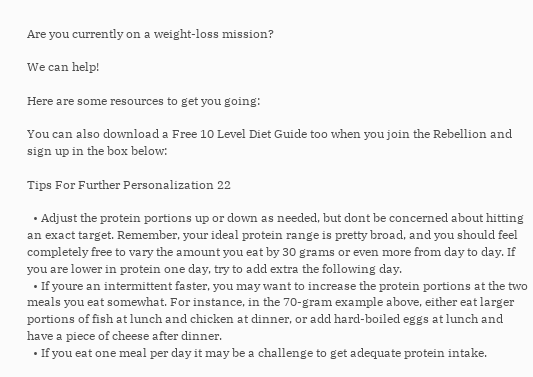Are you currently on a weight-loss mission?

We can help!

Here are some resources to get you going:

You can also download a Free 10 Level Diet Guide too when you join the Rebellion and sign up in the box below:

Tips For Further Personalization 22

  • Adjust the protein portions up or down as needed, but dont be concerned about hitting an exact target. Remember, your ideal protein range is pretty broad, and you should feel completely free to vary the amount you eat by 30 grams or even more from day to day. If you are lower in protein one day, try to add extra the following day.
  • If youre an intermittent faster, you may want to increase the protein portions at the two meals you eat somewhat. For instance, in the 70-gram example above, either eat larger portions of fish at lunch and chicken at dinner, or add hard-boiled eggs at lunch and have a piece of cheese after dinner.
  • If you eat one meal per day it may be a challenge to get adequate protein intake.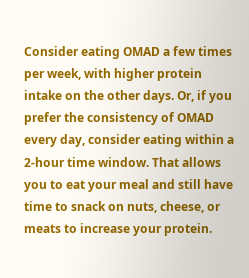Consider eating OMAD a few times per week, with higher protein intake on the other days. Or, if you prefer the consistency of OMAD every day, consider eating within a 2-hour time window. That allows you to eat your meal and still have time to snack on nuts, cheese, or meats to increase your protein.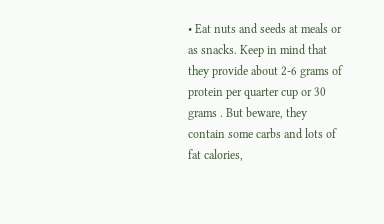• Eat nuts and seeds at meals or as snacks. Keep in mind that they provide about 2-6 grams of protein per quarter cup or 30 grams . But beware, they contain some carbs and lots of fat calories,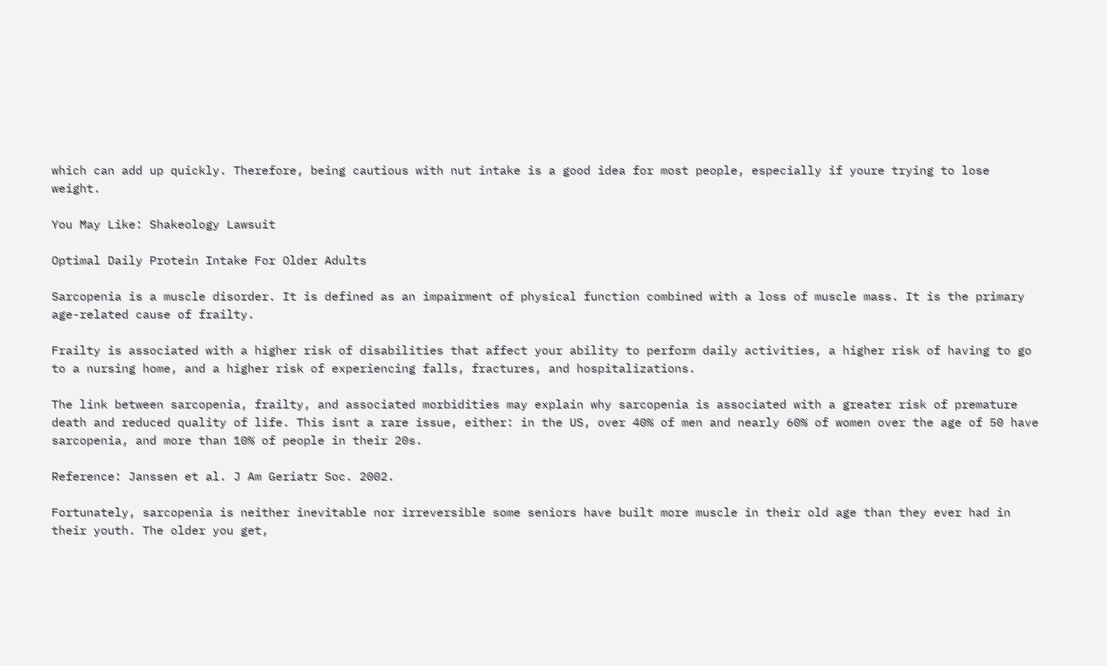which can add up quickly. Therefore, being cautious with nut intake is a good idea for most people, especially if youre trying to lose weight.

You May Like: Shakeology Lawsuit

Optimal Daily Protein Intake For Older Adults

Sarcopenia is a muscle disorder. It is defined as an impairment of physical function combined with a loss of muscle mass. It is the primary age-related cause of frailty.

Frailty is associated with a higher risk of disabilities that affect your ability to perform daily activities, a higher risk of having to go to a nursing home, and a higher risk of experiencing falls, fractures, and hospitalizations.

The link between sarcopenia, frailty, and associated morbidities may explain why sarcopenia is associated with a greater risk of premature death and reduced quality of life. This isnt a rare issue, either: in the US, over 40% of men and nearly 60% of women over the age of 50 have sarcopenia, and more than 10% of people in their 20s.

Reference: Janssen et al. J Am Geriatr Soc. 2002.

Fortunately, sarcopenia is neither inevitable nor irreversible some seniors have built more muscle in their old age than they ever had in their youth. The older you get,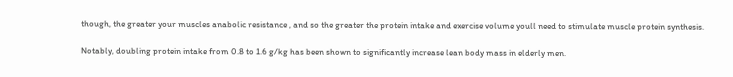though, the greater your muscles anabolic resistance , and so the greater the protein intake and exercise volume youll need to stimulate muscle protein synthesis.

Notably, doubling protein intake from 0.8 to 1.6 g/kg has been shown to significantly increase lean body mass in elderly men.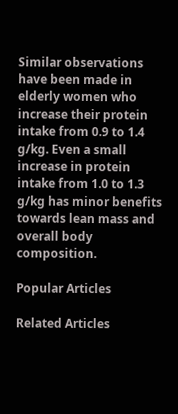Similar observations have been made in elderly women who increase their protein intake from 0.9 to 1.4 g/kg. Even a small increase in protein intake from 1.0 to 1.3 g/kg has minor benefits towards lean mass and overall body composition.

Popular Articles

Related Articles